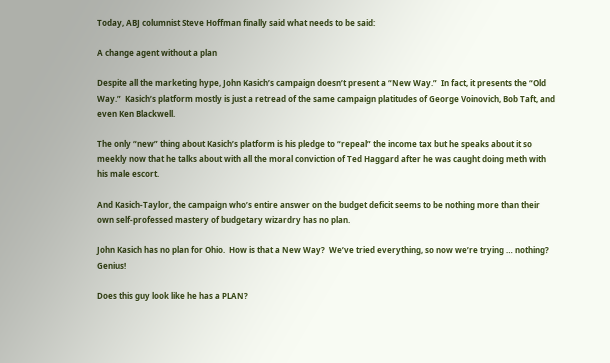Today, ABJ columnist Steve Hoffman finally said what needs to be said:

A change agent without a plan

Despite all the marketing hype, John Kasich’s campaign doesn’t present a “New Way.”  In fact, it presents the “Old Way.”  Kasich’s platform mostly is just a retread of the same campaign platitudes of George Voinovich, Bob Taft, and even Ken Blackwell.

The only “new” thing about Kasich’s platform is his pledge to “repeal” the income tax but he speaks about it so meekly now that he talks about with all the moral conviction of Ted Haggard after he was caught doing meth with his male escort.

And Kasich-Taylor, the campaign who’s entire answer on the budget deficit seems to be nothing more than their own self-professed mastery of budgetary wizardry has no plan.

John Kasich has no plan for Ohio.  How is that a New Way?  We’ve tried everything, so now we’re trying … nothing?  Genius!

Does this guy look like he has a PLAN?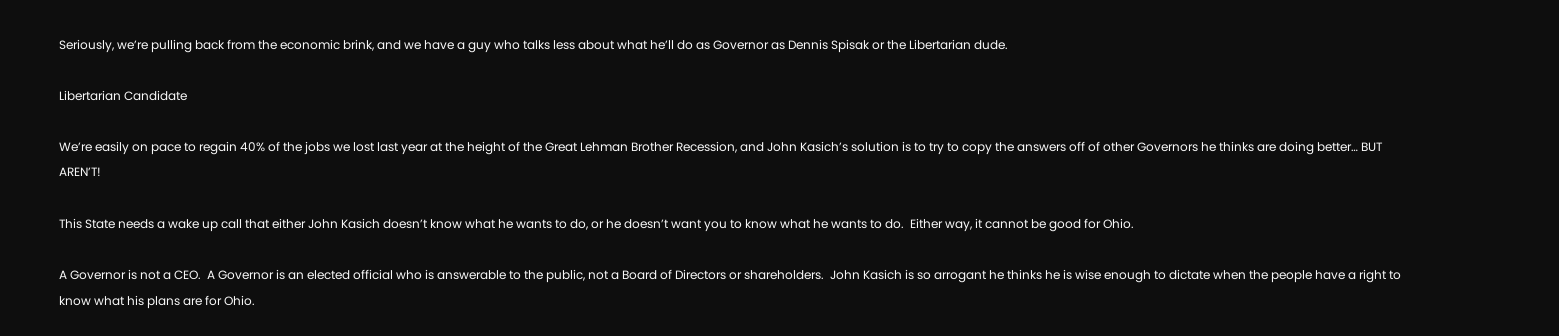Seriously, we’re pulling back from the economic brink, and we have a guy who talks less about what he’ll do as Governor as Dennis Spisak or the Libertarian dude.

Libertarian Candidate

We’re easily on pace to regain 40% of the jobs we lost last year at the height of the Great Lehman Brother Recession, and John Kasich’s solution is to try to copy the answers off of other Governors he thinks are doing better… BUT AREN’T!

This State needs a wake up call that either John Kasich doesn’t know what he wants to do, or he doesn’t want you to know what he wants to do.  Either way, it cannot be good for Ohio.

A Governor is not a CEO.  A Governor is an elected official who is answerable to the public, not a Board of Directors or shareholders.  John Kasich is so arrogant he thinks he is wise enough to dictate when the people have a right to know what his plans are for Ohio.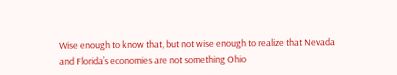Wise enough to know that, but not wise enough to realize that Nevada and Florida’s economies are not something Ohio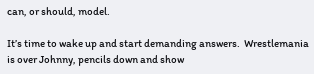can, or should, model.

It’s time to wake up and start demanding answers.  Wrestlemania is over Johnny, pencils down and show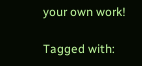your own work!

Tagged with: